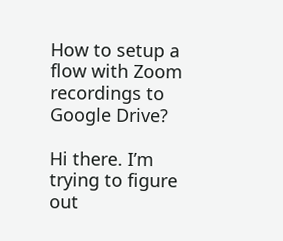How to setup a flow with Zoom recordings to Google Drive?

Hi there. I’m trying to figure out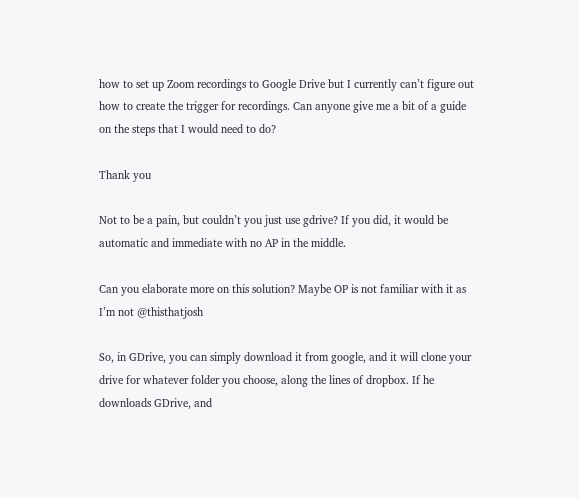how to set up Zoom recordings to Google Drive but I currently can’t figure out how to create the trigger for recordings. Can anyone give me a bit of a guide on the steps that I would need to do?

Thank you

Not to be a pain, but couldn’t you just use gdrive? If you did, it would be automatic and immediate with no AP in the middle.

Can you elaborate more on this solution? Maybe OP is not familiar with it as I’m not @thisthatjosh

So, in GDrive, you can simply download it from google, and it will clone your drive for whatever folder you choose, along the lines of dropbox. If he downloads GDrive, and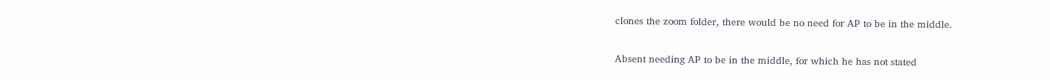clones the zoom folder, there would be no need for AP to be in the middle.

Absent needing AP to be in the middle, for which he has not stated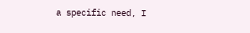a specific need, I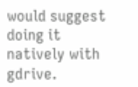would suggest doing it natively with gdrive.